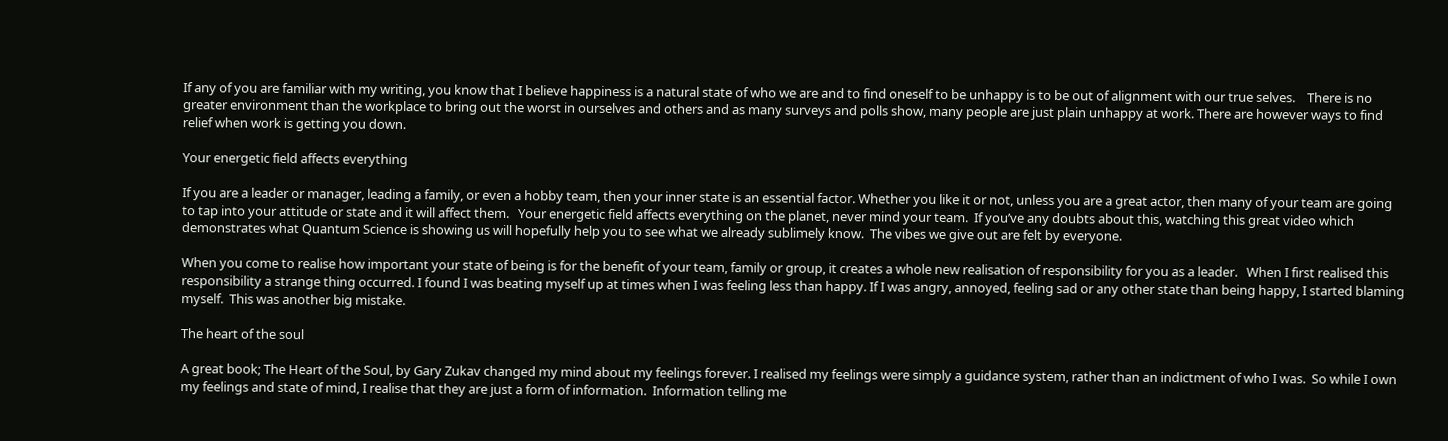If any of you are familiar with my writing, you know that I believe happiness is a natural state of who we are and to find oneself to be unhappy is to be out of alignment with our true selves.    There is no greater environment than the workplace to bring out the worst in ourselves and others and as many surveys and polls show, many people are just plain unhappy at work. There are however ways to find relief when work is getting you down.

Your energetic field affects everything

If you are a leader or manager, leading a family, or even a hobby team, then your inner state is an essential factor. Whether you like it or not, unless you are a great actor, then many of your team are going to tap into your attitude or state and it will affect them.   Your energetic field affects everything on the planet, never mind your team.  If you’ve any doubts about this, watching this great video which demonstrates what Quantum Science is showing us will hopefully help you to see what we already sublimely know.  The vibes we give out are felt by everyone.

When you come to realise how important your state of being is for the benefit of your team, family or group, it creates a whole new realisation of responsibility for you as a leader.   When I first realised this responsibility a strange thing occurred. I found I was beating myself up at times when I was feeling less than happy. If I was angry, annoyed, feeling sad or any other state than being happy, I started blaming myself.  This was another big mistake.

The heart of the soul

A great book; The Heart of the Soul, by Gary Zukav changed my mind about my feelings forever. I realised my feelings were simply a guidance system, rather than an indictment of who I was.  So while I own my feelings and state of mind, I realise that they are just a form of information.  Information telling me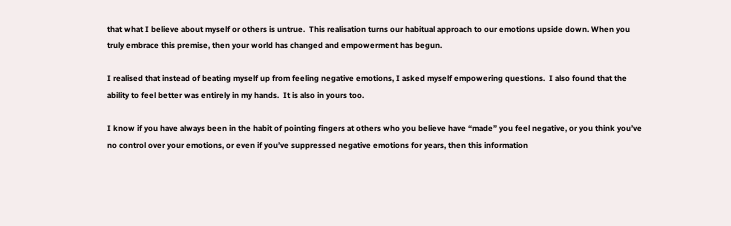that what I believe about myself or others is untrue.  This realisation turns our habitual approach to our emotions upside down. When you truly embrace this premise, then your world has changed and empowerment has begun.

I realised that instead of beating myself up from feeling negative emotions, I asked myself empowering questions.  I also found that the ability to feel better was entirely in my hands.  It is also in yours too.

I know if you have always been in the habit of pointing fingers at others who you believe have “made” you feel negative, or you think you’ve no control over your emotions, or even if you’ve suppressed negative emotions for years, then this information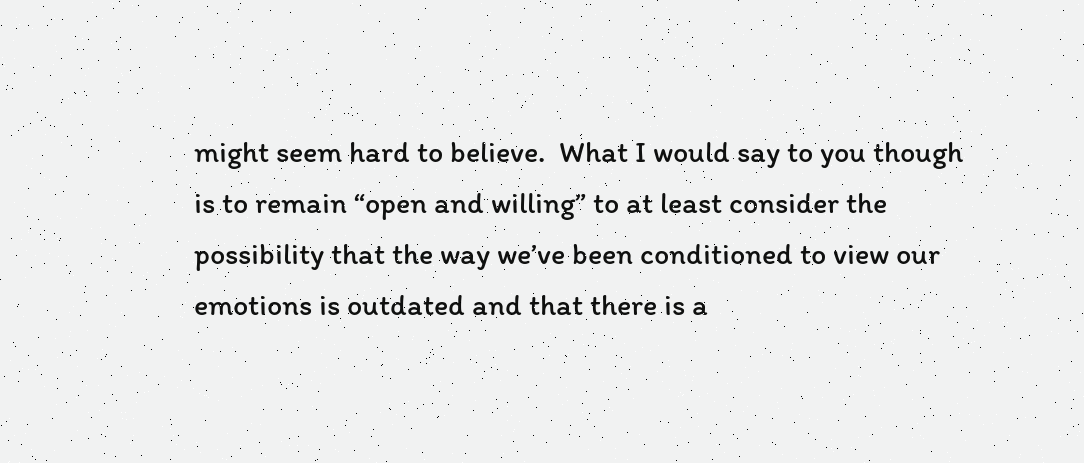might seem hard to believe.  What I would say to you though is to remain “open and willing” to at least consider the possibility that the way we’ve been conditioned to view our emotions is outdated and that there is a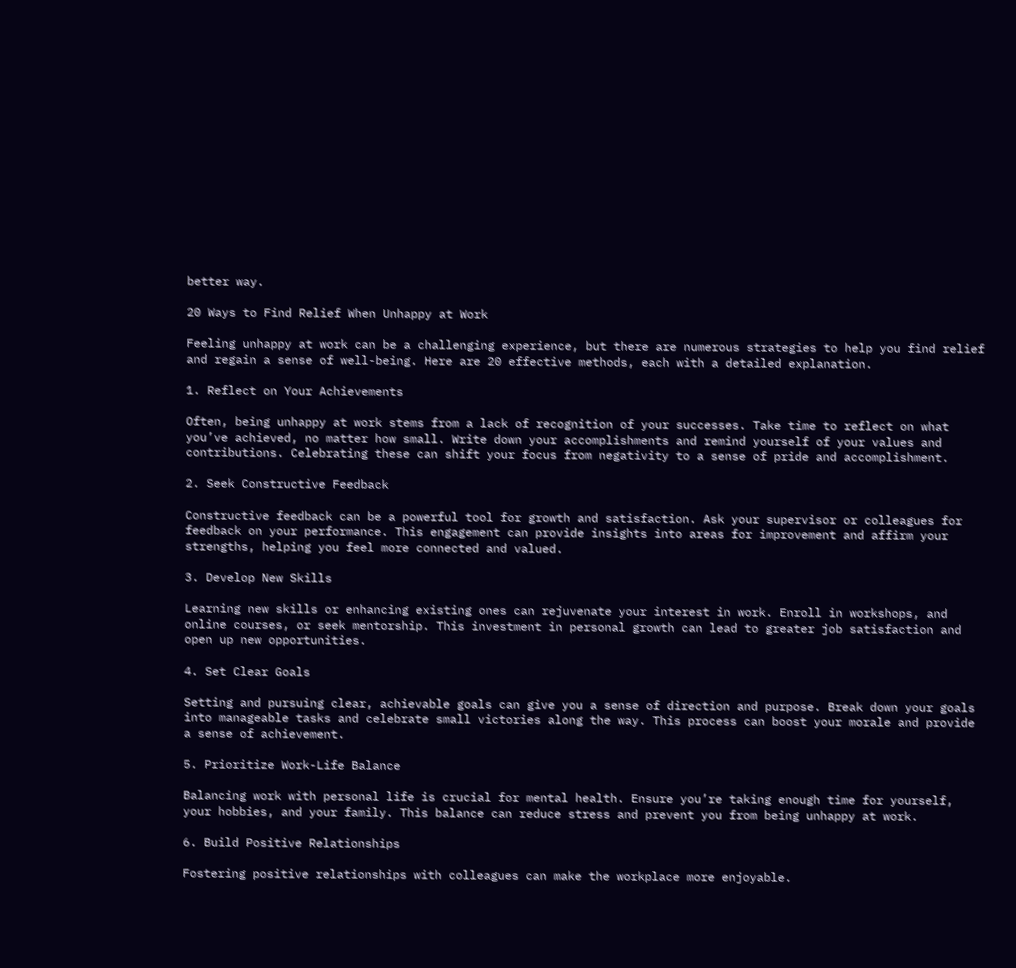better way.

20 Ways to Find Relief When Unhappy at Work

Feeling unhappy at work can be a challenging experience, but there are numerous strategies to help you find relief and regain a sense of well-being. Here are 20 effective methods, each with a detailed explanation.

1. Reflect on Your Achievements

Often, being unhappy at work stems from a lack of recognition of your successes. Take time to reflect on what you’ve achieved, no matter how small. Write down your accomplishments and remind yourself of your values and contributions. Celebrating these can shift your focus from negativity to a sense of pride and accomplishment.

2. Seek Constructive Feedback

Constructive feedback can be a powerful tool for growth and satisfaction. Ask your supervisor or colleagues for feedback on your performance. This engagement can provide insights into areas for improvement and affirm your strengths, helping you feel more connected and valued.

3. Develop New Skills

Learning new skills or enhancing existing ones can rejuvenate your interest in work. Enroll in workshops, and online courses, or seek mentorship. This investment in personal growth can lead to greater job satisfaction and open up new opportunities.

4. Set Clear Goals

Setting and pursuing clear, achievable goals can give you a sense of direction and purpose. Break down your goals into manageable tasks and celebrate small victories along the way. This process can boost your morale and provide a sense of achievement.

5. Prioritize Work-Life Balance

Balancing work with personal life is crucial for mental health. Ensure you’re taking enough time for yourself, your hobbies, and your family. This balance can reduce stress and prevent you from being unhappy at work.

6. Build Positive Relationships

Fostering positive relationships with colleagues can make the workplace more enjoyable.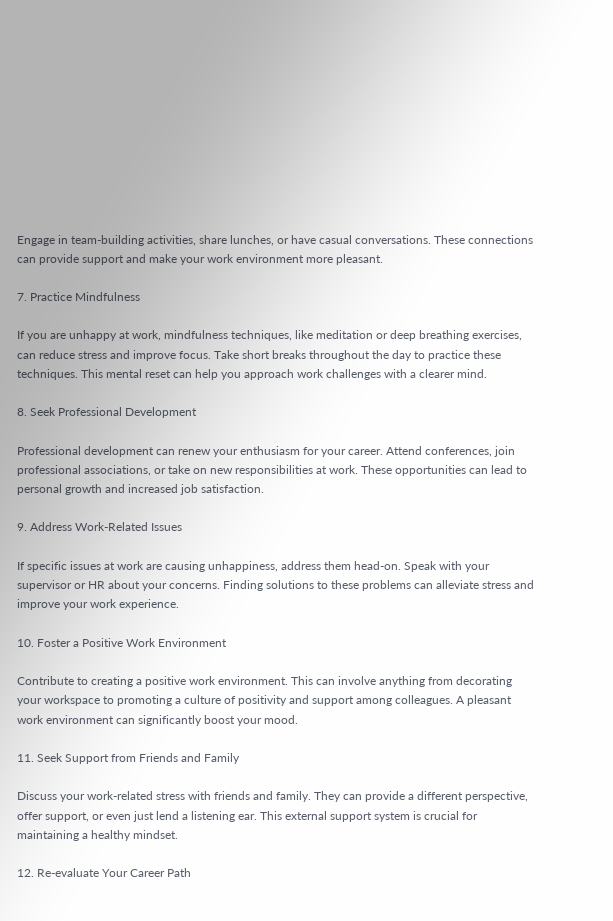Engage in team-building activities, share lunches, or have casual conversations. These connections can provide support and make your work environment more pleasant.

7. Practice Mindfulness

If you are unhappy at work, mindfulness techniques, like meditation or deep breathing exercises, can reduce stress and improve focus. Take short breaks throughout the day to practice these techniques. This mental reset can help you approach work challenges with a clearer mind.

8. Seek Professional Development

Professional development can renew your enthusiasm for your career. Attend conferences, join professional associations, or take on new responsibilities at work. These opportunities can lead to personal growth and increased job satisfaction.

9. Address Work-Related Issues

If specific issues at work are causing unhappiness, address them head-on. Speak with your supervisor or HR about your concerns. Finding solutions to these problems can alleviate stress and improve your work experience.

10. Foster a Positive Work Environment

Contribute to creating a positive work environment. This can involve anything from decorating your workspace to promoting a culture of positivity and support among colleagues. A pleasant work environment can significantly boost your mood.

11. Seek Support from Friends and Family

Discuss your work-related stress with friends and family. They can provide a different perspective, offer support, or even just lend a listening ear. This external support system is crucial for maintaining a healthy mindset.

12. Re-evaluate Your Career Path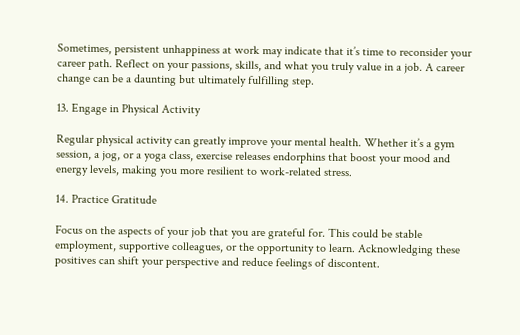Sometimes, persistent unhappiness at work may indicate that it’s time to reconsider your career path. Reflect on your passions, skills, and what you truly value in a job. A career change can be a daunting but ultimately fulfilling step.

13. Engage in Physical Activity

Regular physical activity can greatly improve your mental health. Whether it’s a gym session, a jog, or a yoga class, exercise releases endorphins that boost your mood and energy levels, making you more resilient to work-related stress.

14. Practice Gratitude

Focus on the aspects of your job that you are grateful for. This could be stable employment, supportive colleagues, or the opportunity to learn. Acknowledging these positives can shift your perspective and reduce feelings of discontent.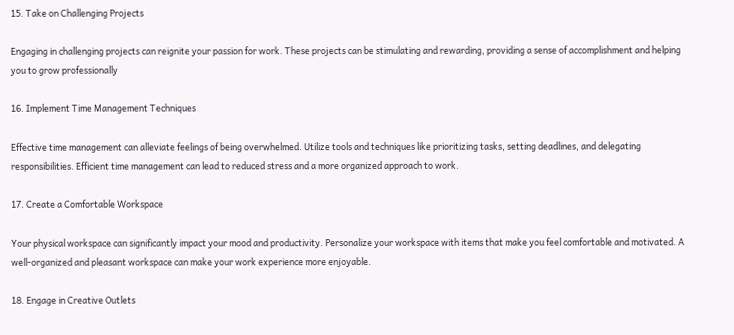15. Take on Challenging Projects

Engaging in challenging projects can reignite your passion for work. These projects can be stimulating and rewarding, providing a sense of accomplishment and helping you to grow professionally

16. Implement Time Management Techniques

Effective time management can alleviate feelings of being overwhelmed. Utilize tools and techniques like prioritizing tasks, setting deadlines, and delegating responsibilities. Efficient time management can lead to reduced stress and a more organized approach to work.

17. Create a Comfortable Workspace

Your physical workspace can significantly impact your mood and productivity. Personalize your workspace with items that make you feel comfortable and motivated. A well-organized and pleasant workspace can make your work experience more enjoyable.

18. Engage in Creative Outlets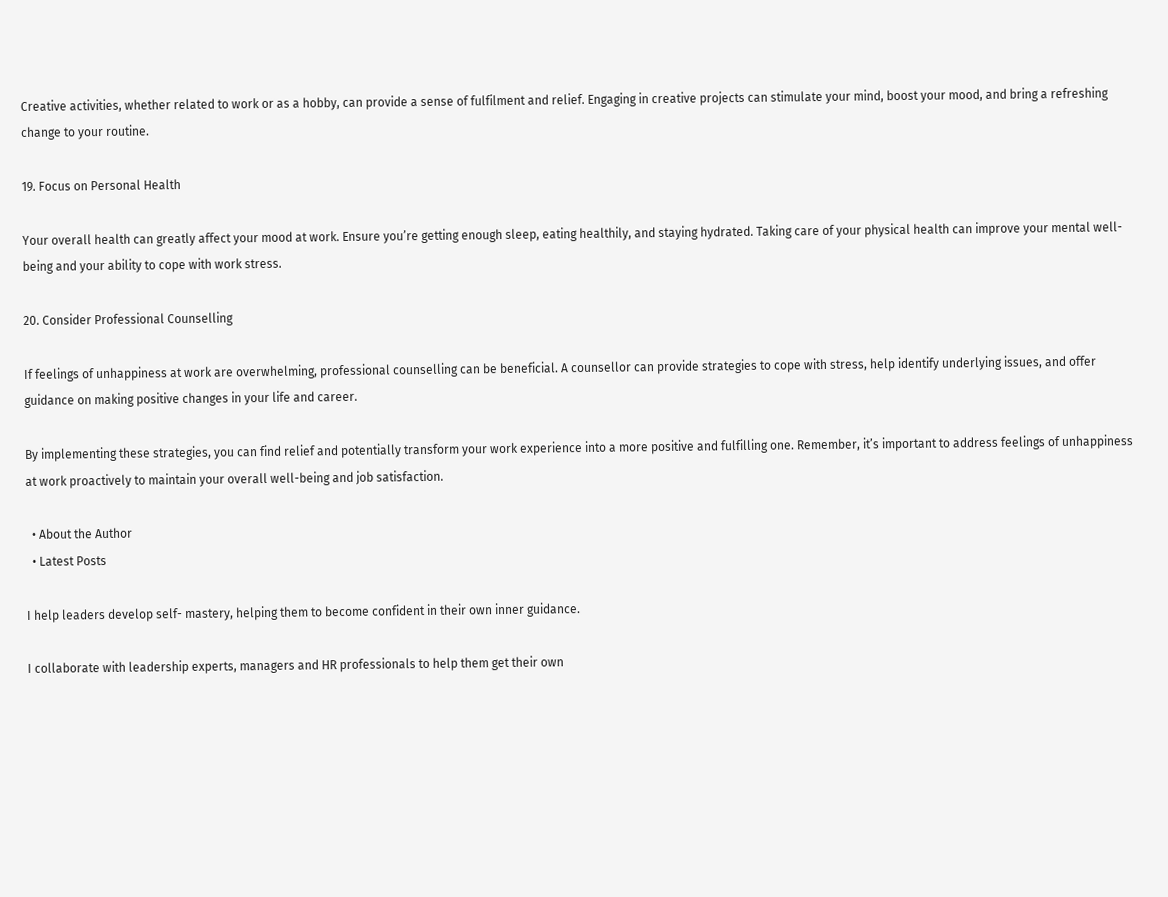Creative activities, whether related to work or as a hobby, can provide a sense of fulfilment and relief. Engaging in creative projects can stimulate your mind, boost your mood, and bring a refreshing change to your routine.

19. Focus on Personal Health

Your overall health can greatly affect your mood at work. Ensure you’re getting enough sleep, eating healthily, and staying hydrated. Taking care of your physical health can improve your mental well-being and your ability to cope with work stress.

20. Consider Professional Counselling

If feelings of unhappiness at work are overwhelming, professional counselling can be beneficial. A counsellor can provide strategies to cope with stress, help identify underlying issues, and offer guidance on making positive changes in your life and career.

By implementing these strategies, you can find relief and potentially transform your work experience into a more positive and fulfilling one. Remember, it’s important to address feelings of unhappiness at work proactively to maintain your overall well-being and job satisfaction.

  • About the Author
  • Latest Posts

I help leaders develop self- mastery, helping them to become confident in their own inner guidance.

I collaborate with leadership experts, managers and HR professionals to help them get their own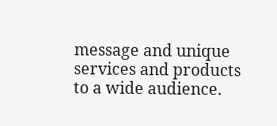message and unique services and products to a wide audience.